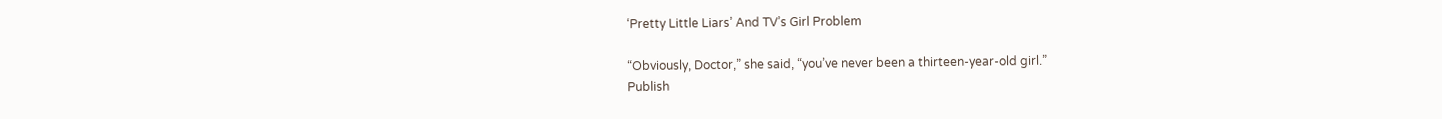‘Pretty Little Liars’ And TV’s Girl Problem

“Obviously, Doctor,” she said, “you’ve never been a thirteen-year-old girl.”
Publish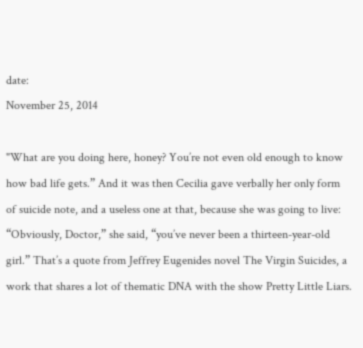date:
November 25, 2014

"What are you doing here, honey? You’re not even old enough to know how bad life gets.” And it was then Cecilia gave verbally her only form of suicide note, and a useless one at that, because she was going to live: “Obviously, Doctor,” she said, “you’ve never been a thirteen-year-old girl.” That’s a quote from Jeffrey Eugenides novel The Virgin Suicides, a work that shares a lot of thematic DNA with the show Pretty Little Liars.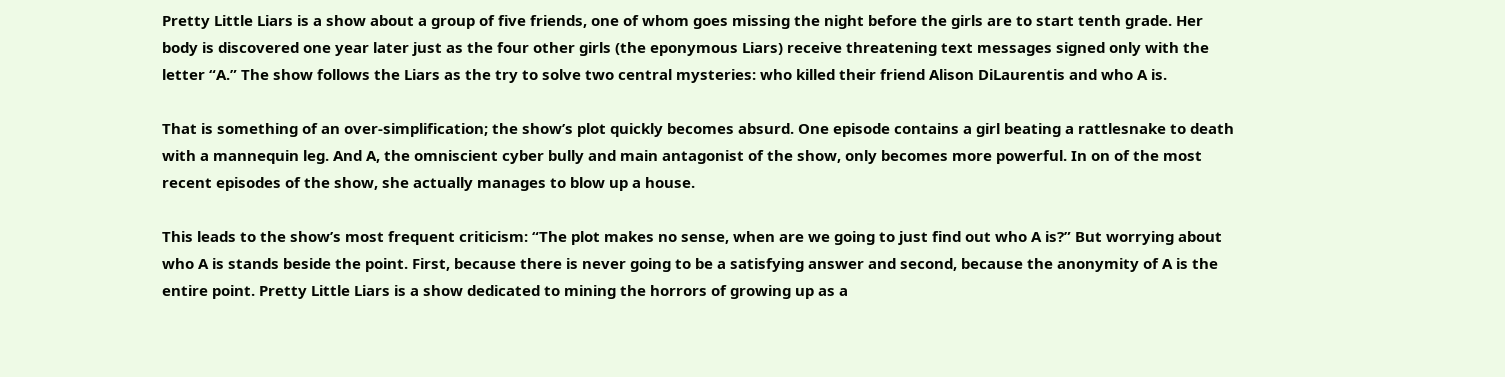Pretty Little Liars is a show about a group of five friends, one of whom goes missing the night before the girls are to start tenth grade. Her body is discovered one year later just as the four other girls (the eponymous Liars) receive threatening text messages signed only with the letter “A.” The show follows the Liars as the try to solve two central mysteries: who killed their friend Alison DiLaurentis and who A is.

That is something of an over-simplification; the show’s plot quickly becomes absurd. One episode contains a girl beating a rattlesnake to death with a mannequin leg. And A, the omniscient cyber bully and main antagonist of the show, only becomes more powerful. In on of the most recent episodes of the show, she actually manages to blow up a house.

This leads to the show’s most frequent criticism: “The plot makes no sense, when are we going to just find out who A is?” But worrying about who A is stands beside the point. First, because there is never going to be a satisfying answer and second, because the anonymity of A is the entire point. Pretty Little Liars is a show dedicated to mining the horrors of growing up as a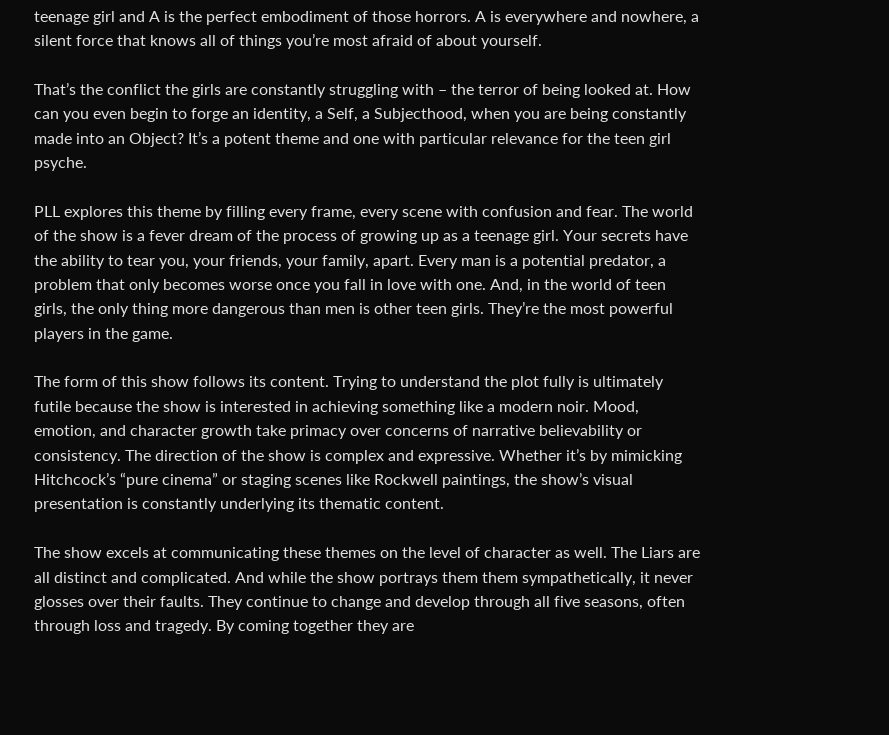teenage girl and A is the perfect embodiment of those horrors. A is everywhere and nowhere, a silent force that knows all of things you’re most afraid of about yourself.

That’s the conflict the girls are constantly struggling with – the terror of being looked at. How can you even begin to forge an identity, a Self, a Subjecthood, when you are being constantly made into an Object? It’s a potent theme and one with particular relevance for the teen girl psyche.

PLL explores this theme by filling every frame, every scene with confusion and fear. The world of the show is a fever dream of the process of growing up as a teenage girl. Your secrets have the ability to tear you, your friends, your family, apart. Every man is a potential predator, a problem that only becomes worse once you fall in love with one. And, in the world of teen girls, the only thing more dangerous than men is other teen girls. They’re the most powerful players in the game.

The form of this show follows its content. Trying to understand the plot fully is ultimately futile because the show is interested in achieving something like a modern noir. Mood, emotion, and character growth take primacy over concerns of narrative believability or consistency. The direction of the show is complex and expressive. Whether it’s by mimicking Hitchcock’s “pure cinema” or staging scenes like Rockwell paintings, the show’s visual presentation is constantly underlying its thematic content.

The show excels at communicating these themes on the level of character as well. The Liars are all distinct and complicated. And while the show portrays them them sympathetically, it never glosses over their faults. They continue to change and develop through all five seasons, often through loss and tragedy. By coming together they are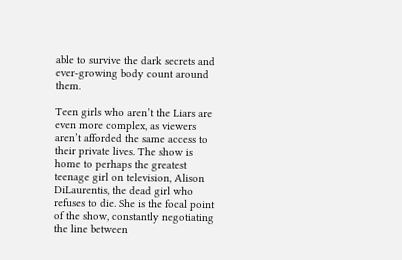able to survive the dark secrets and ever-growing body count around them.

Teen girls who aren’t the Liars are even more complex, as viewers aren’t afforded the same access to their private lives. The show is home to perhaps the greatest teenage girl on television, Alison DiLaurentis, the dead girl who refuses to die. She is the focal point of the show, constantly negotiating the line between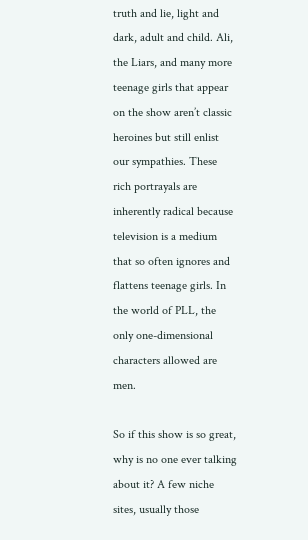truth and lie, light and dark, adult and child. Ali, the Liars, and many more teenage girls that appear on the show aren’t classic heroines but still enlist our sympathies. These rich portrayals are inherently radical because television is a medium that so often ignores and flattens teenage girls. In the world of PLL, the only one-dimensional characters allowed are men.

So if this show is so great, why is no one ever talking about it? A few niche sites, usually those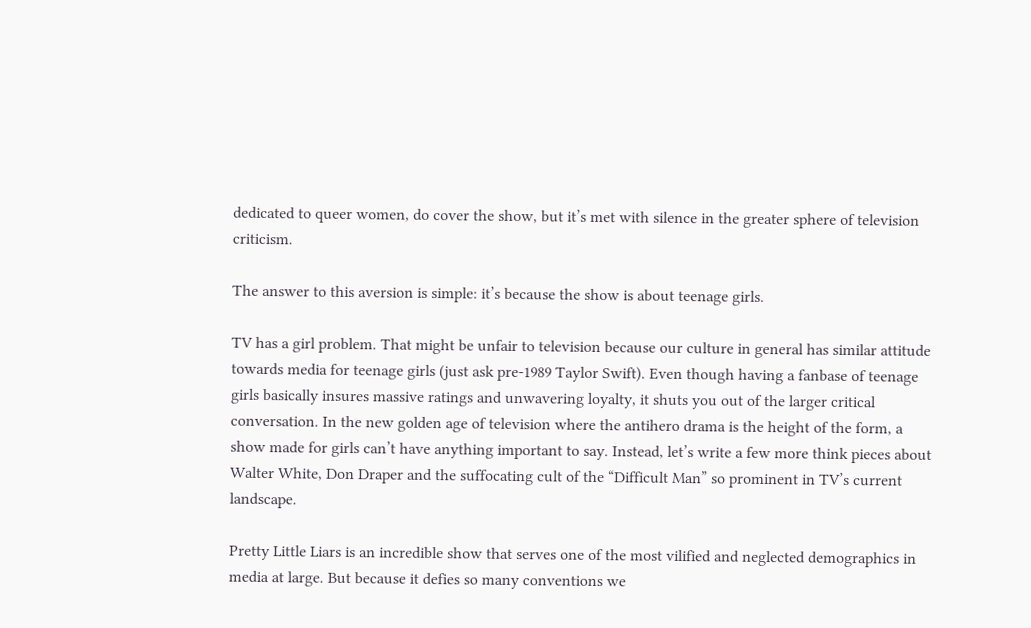dedicated to queer women, do cover the show, but it’s met with silence in the greater sphere of television criticism.

The answer to this aversion is simple: it’s because the show is about teenage girls.

TV has a girl problem. That might be unfair to television because our culture in general has similar attitude towards media for teenage girls (just ask pre-1989 Taylor Swift). Even though having a fanbase of teenage girls basically insures massive ratings and unwavering loyalty, it shuts you out of the larger critical conversation. In the new golden age of television where the antihero drama is the height of the form, a show made for girls can’t have anything important to say. Instead, let’s write a few more think pieces about Walter White, Don Draper and the suffocating cult of the “Difficult Man” so prominent in TV’s current landscape.

Pretty Little Liars is an incredible show that serves one of the most vilified and neglected demographics in media at large. But because it defies so many conventions we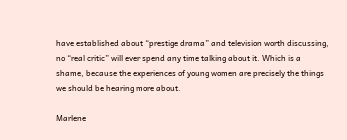have established about “prestige drama” and television worth discussing, no “real critic” will ever spend any time talking about it. Which is a shame, because the experiences of young women are precisely the things we should be hearing more about.

Marlene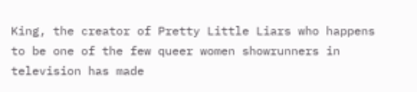King, the creator of Pretty Little Liars who happens to be one of the few queer women showrunners in television has made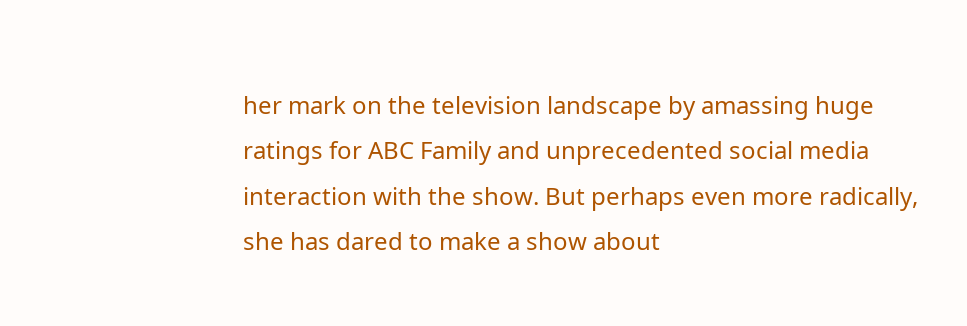her mark on the television landscape by amassing huge ratings for ABC Family and unprecedented social media interaction with the show. But perhaps even more radically, she has dared to make a show about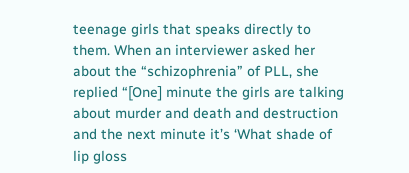teenage girls that speaks directly to them. When an interviewer asked her about the “schizophrenia” of PLL, she replied “[One] minute the girls are talking about murder and death and destruction and the next minute it’s ‘What shade of lip gloss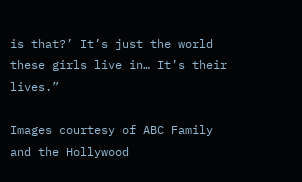is that?’ It’s just the world these girls live in… It’s their lives.”

Images courtesy of ABC Family and the Hollywood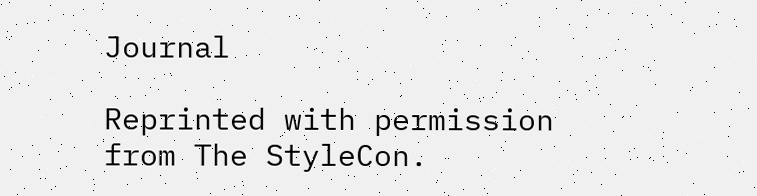Journal

Reprinted with permission from The StyleCon.